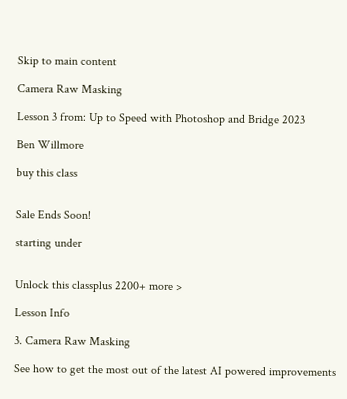Skip to main content

Camera Raw Masking

Lesson 3 from: Up to Speed with Photoshop and Bridge 2023

Ben Willmore

buy this class


Sale Ends Soon!

starting under


Unlock this classplus 2200+ more >

Lesson Info

3. Camera Raw Masking

See how to get the most out of the latest AI powered improvements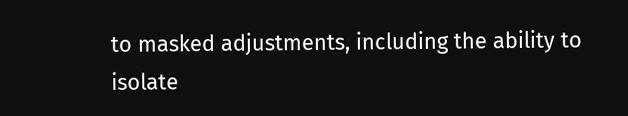to masked adjustments, including the ability to isolate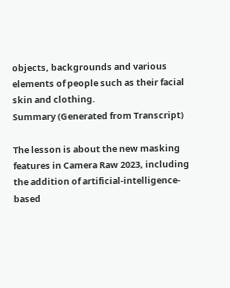objects, backgrounds and various elements of people such as their facial skin and clothing.
Summary (Generated from Transcript)

The lesson is about the new masking features in Camera Raw 2023, including the addition of artificial-intelligence-based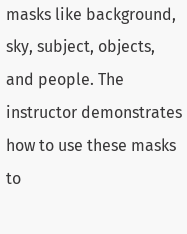masks like background, sky, subject, objects, and people. The instructor demonstrates how to use these masks to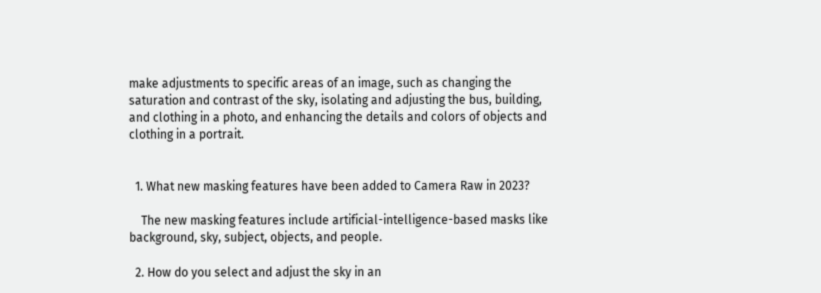make adjustments to specific areas of an image, such as changing the saturation and contrast of the sky, isolating and adjusting the bus, building, and clothing in a photo, and enhancing the details and colors of objects and clothing in a portrait.


  1. What new masking features have been added to Camera Raw in 2023?

    The new masking features include artificial-intelligence-based masks like background, sky, subject, objects, and people.

  2. How do you select and adjust the sky in an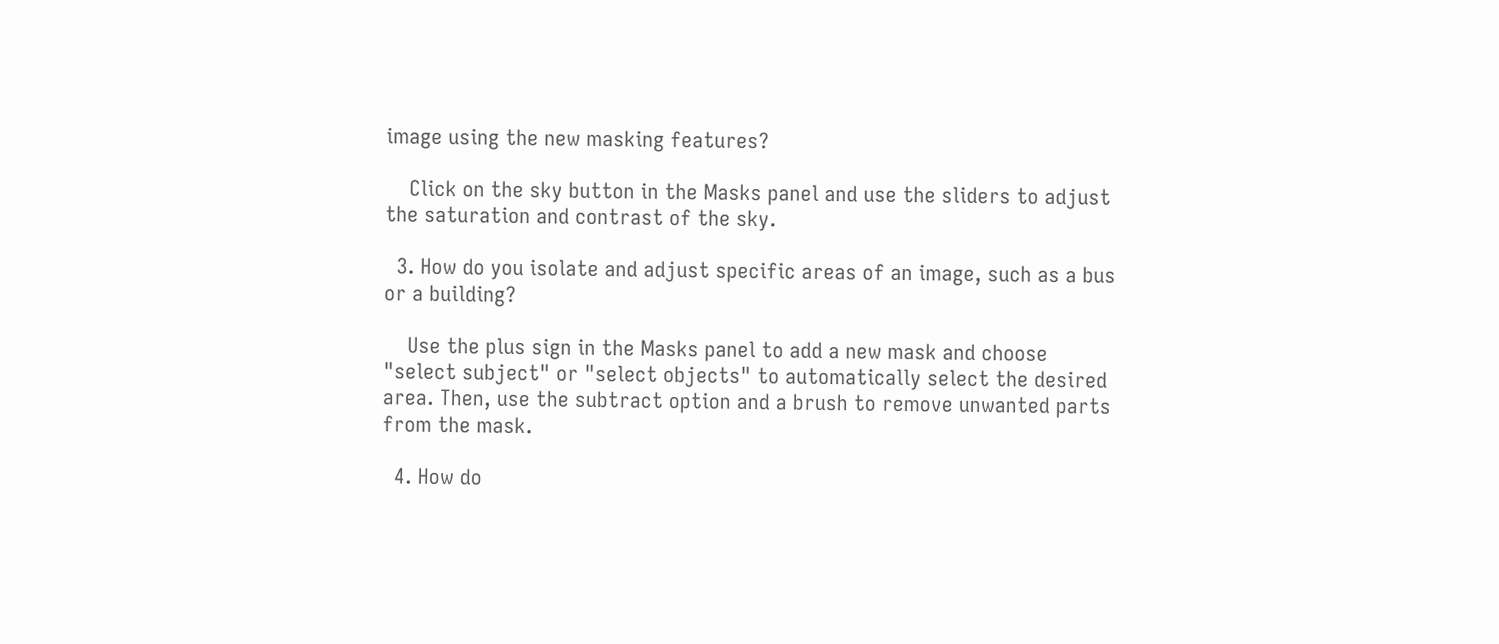image using the new masking features?

    Click on the sky button in the Masks panel and use the sliders to adjust the saturation and contrast of the sky.

  3. How do you isolate and adjust specific areas of an image, such as a bus or a building?

    Use the plus sign in the Masks panel to add a new mask and choose "select subject" or "select objects" to automatically select the desired area. Then, use the subtract option and a brush to remove unwanted parts from the mask.

  4. How do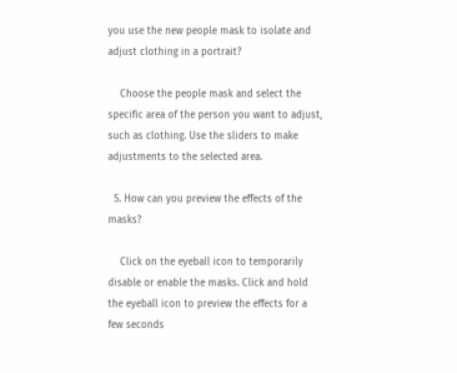you use the new people mask to isolate and adjust clothing in a portrait?

    Choose the people mask and select the specific area of the person you want to adjust, such as clothing. Use the sliders to make adjustments to the selected area.

  5. How can you preview the effects of the masks?

    Click on the eyeball icon to temporarily disable or enable the masks. Click and hold the eyeball icon to preview the effects for a few seconds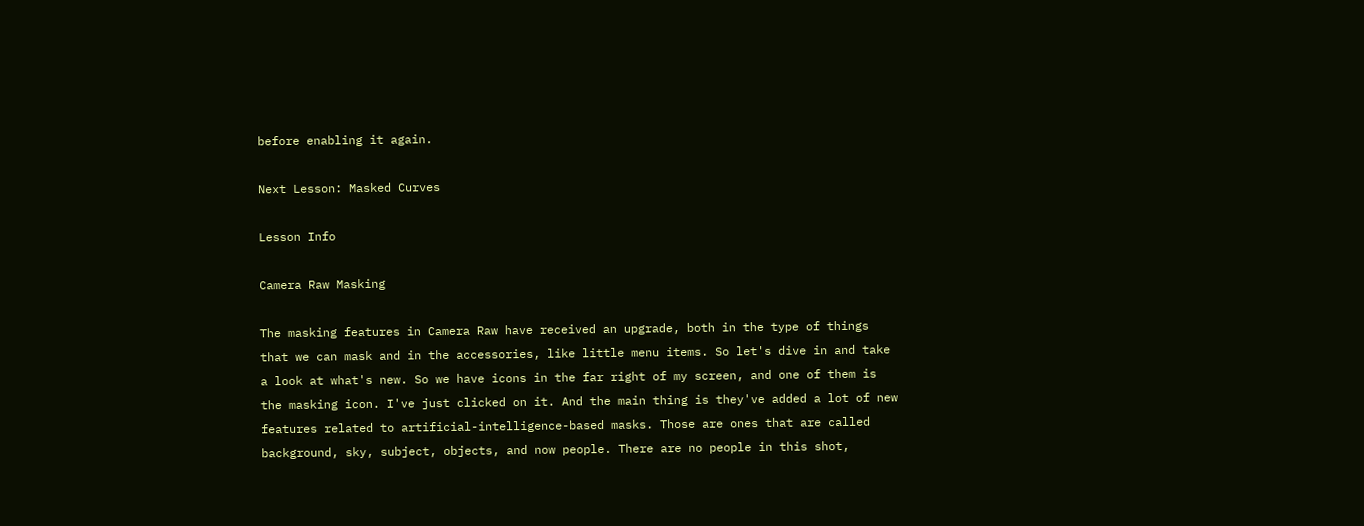before enabling it again.

Next Lesson: Masked Curves

Lesson Info

Camera Raw Masking

The masking features in Camera Raw have received an upgrade, both in the type of things that we can mask and in the accessories, like little menu items. So let's dive in and take a look at what's new. So we have icons in the far right of my screen, and one of them is the masking icon. I've just clicked on it. And the main thing is they've added a lot of new features related to artificial-intelligence-based masks. Those are ones that are called background, sky, subject, objects, and now people. There are no people in this shot,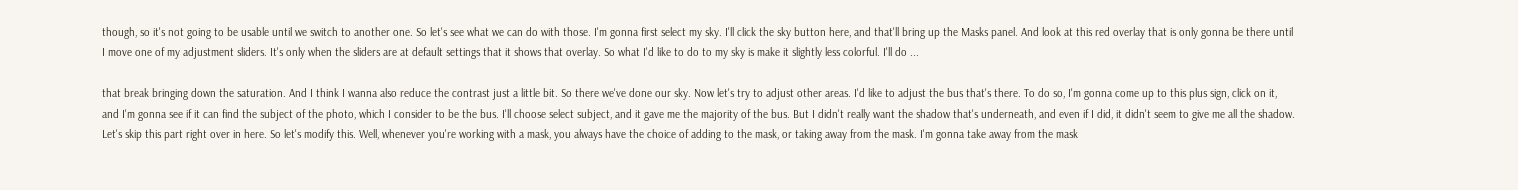though, so it's not going to be usable until we switch to another one. So let's see what we can do with those. I'm gonna first select my sky. I'll click the sky button here, and that'll bring up the Masks panel. And look at this red overlay that is only gonna be there until I move one of my adjustment sliders. It's only when the sliders are at default settings that it shows that overlay. So what I'd like to do to my sky is make it slightly less colorful. I'll do ...

that break bringing down the saturation. And I think I wanna also reduce the contrast just a little bit. So there we've done our sky. Now let's try to adjust other areas. I'd like to adjust the bus that's there. To do so, I'm gonna come up to this plus sign, click on it, and I'm gonna see if it can find the subject of the photo, which I consider to be the bus. I'll choose select subject, and it gave me the majority of the bus. But I didn't really want the shadow that's underneath, and even if I did, it didn't seem to give me all the shadow. Let's skip this part right over in here. So let's modify this. Well, whenever you're working with a mask, you always have the choice of adding to the mask, or taking away from the mask. I'm gonna take away from the mask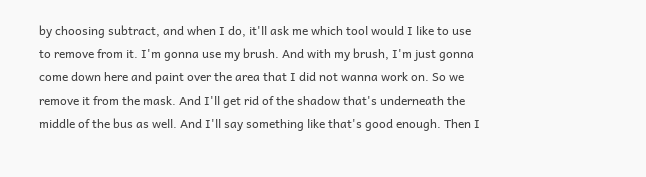by choosing subtract, and when I do, it'll ask me which tool would I like to use to remove from it. I'm gonna use my brush. And with my brush, I'm just gonna come down here and paint over the area that I did not wanna work on. So we remove it from the mask. And I'll get rid of the shadow that's underneath the middle of the bus as well. And I'll say something like that's good enough. Then I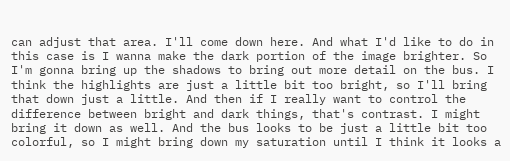can adjust that area. I'll come down here. And what I'd like to do in this case is I wanna make the dark portion of the image brighter. So I'm gonna bring up the shadows to bring out more detail on the bus. I think the highlights are just a little bit too bright, so I'll bring that down just a little. And then if I really want to control the difference between bright and dark things, that's contrast. I might bring it down as well. And the bus looks to be just a little bit too colorful, so I might bring down my saturation until I think it looks a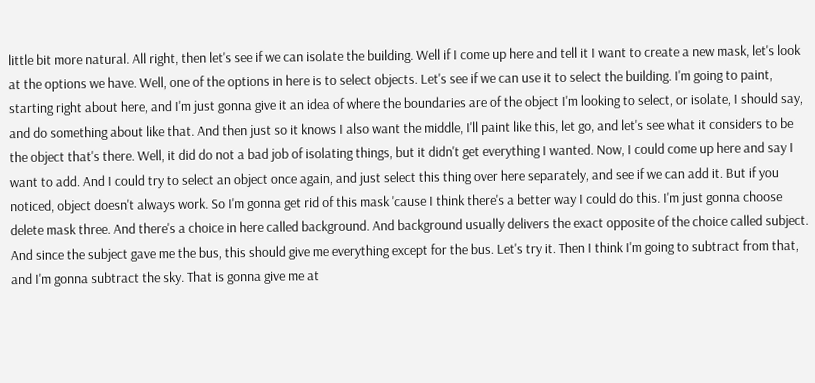little bit more natural. All right, then let's see if we can isolate the building. Well if I come up here and tell it I want to create a new mask, let's look at the options we have. Well, one of the options in here is to select objects. Let's see if we can use it to select the building. I'm going to paint, starting right about here, and I'm just gonna give it an idea of where the boundaries are of the object I'm looking to select, or isolate, I should say, and do something about like that. And then just so it knows I also want the middle, I'll paint like this, let go, and let's see what it considers to be the object that's there. Well, it did do not a bad job of isolating things, but it didn't get everything I wanted. Now, I could come up here and say I want to add. And I could try to select an object once again, and just select this thing over here separately, and see if we can add it. But if you noticed, object doesn't always work. So I'm gonna get rid of this mask 'cause I think there's a better way I could do this. I'm just gonna choose delete mask three. And there's a choice in here called background. And background usually delivers the exact opposite of the choice called subject. And since the subject gave me the bus, this should give me everything except for the bus. Let's try it. Then I think I'm going to subtract from that, and I'm gonna subtract the sky. That is gonna give me at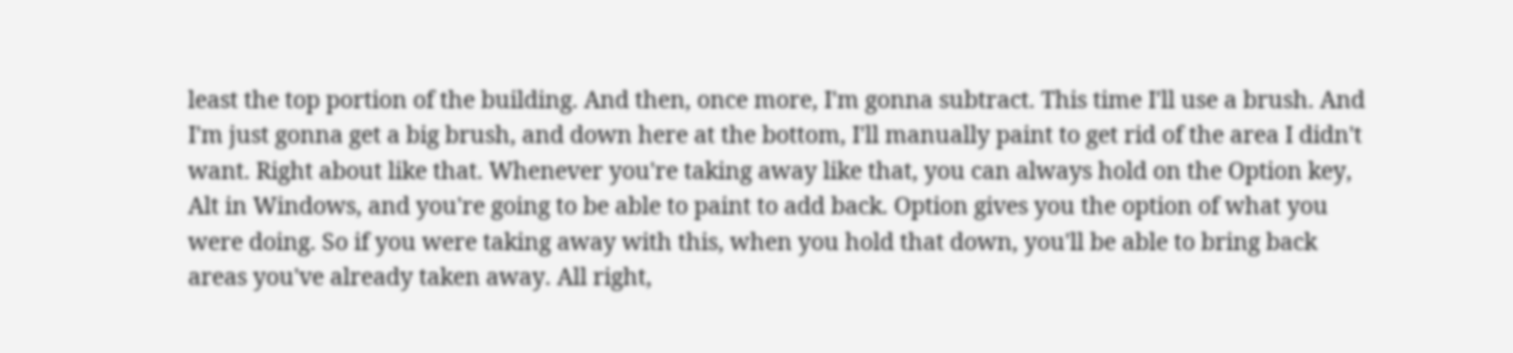least the top portion of the building. And then, once more, I'm gonna subtract. This time I'll use a brush. And I'm just gonna get a big brush, and down here at the bottom, I'll manually paint to get rid of the area I didn't want. Right about like that. Whenever you're taking away like that, you can always hold on the Option key, Alt in Windows, and you're going to be able to paint to add back. Option gives you the option of what you were doing. So if you were taking away with this, when you hold that down, you'll be able to bring back areas you've already taken away. All right,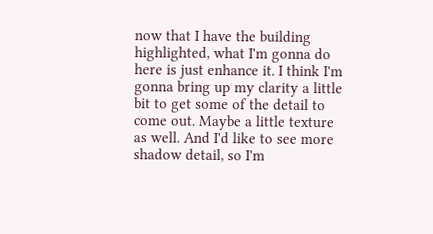now that I have the building highlighted, what I'm gonna do here is just enhance it. I think I'm gonna bring up my clarity a little bit to get some of the detail to come out. Maybe a little texture as well. And I'd like to see more shadow detail, so I'm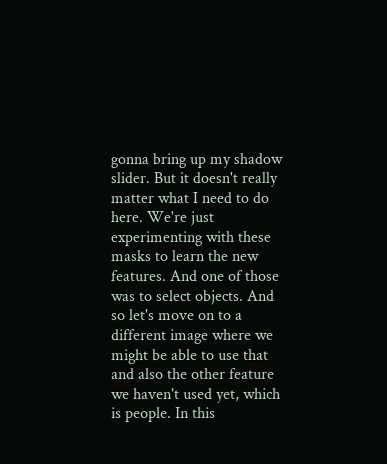gonna bring up my shadow slider. But it doesn't really matter what I need to do here. We're just experimenting with these masks to learn the new features. And one of those was to select objects. And so let's move on to a different image where we might be able to use that and also the other feature we haven't used yet, which is people. In this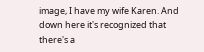image, I have my wife Karen. And down here it's recognized that there's a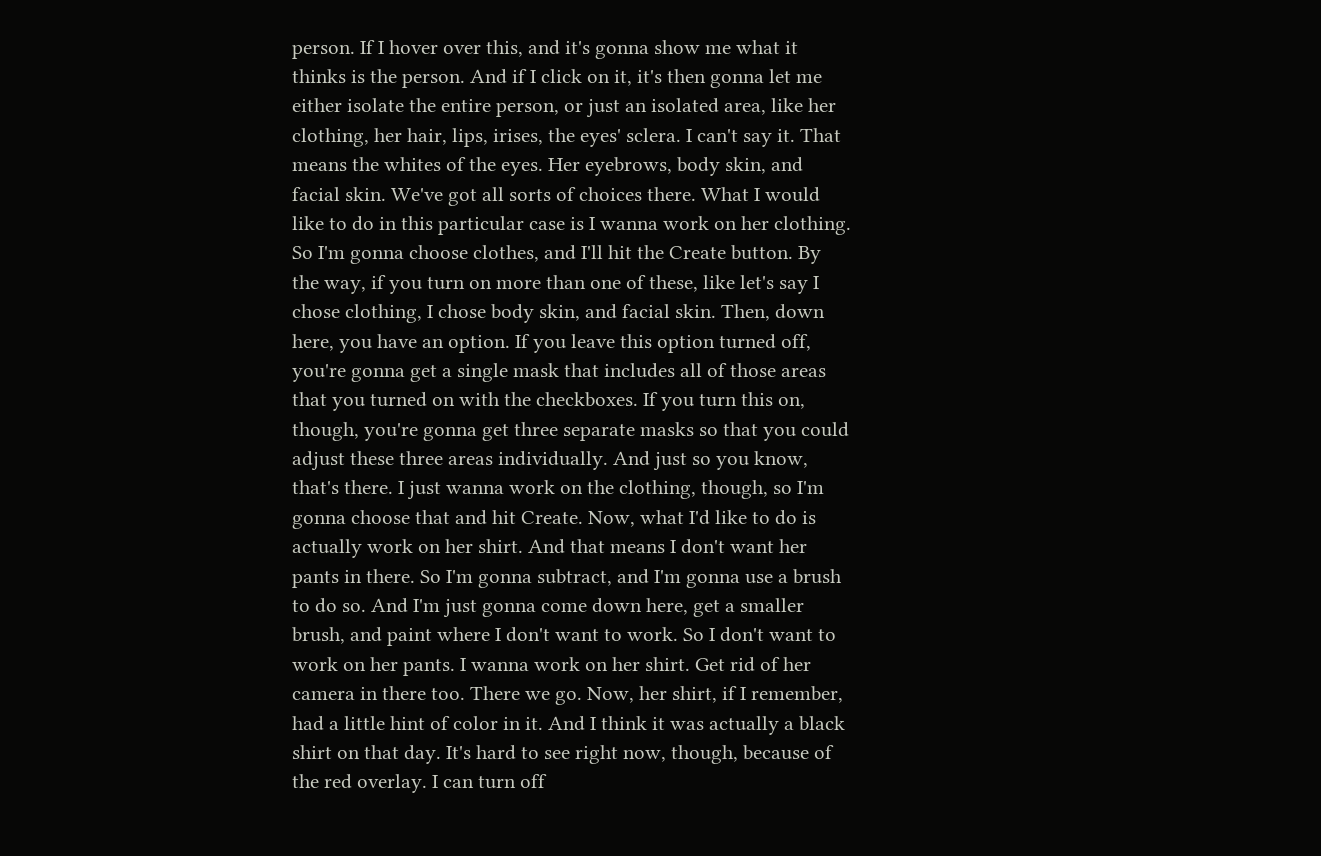person. If I hover over this, and it's gonna show me what it thinks is the person. And if I click on it, it's then gonna let me either isolate the entire person, or just an isolated area, like her clothing, her hair, lips, irises, the eyes' sclera. I can't say it. That means the whites of the eyes. Her eyebrows, body skin, and facial skin. We've got all sorts of choices there. What I would like to do in this particular case is I wanna work on her clothing. So I'm gonna choose clothes, and I'll hit the Create button. By the way, if you turn on more than one of these, like let's say I chose clothing, I chose body skin, and facial skin. Then, down here, you have an option. If you leave this option turned off, you're gonna get a single mask that includes all of those areas that you turned on with the checkboxes. If you turn this on, though, you're gonna get three separate masks so that you could adjust these three areas individually. And just so you know, that's there. I just wanna work on the clothing, though, so I'm gonna choose that and hit Create. Now, what I'd like to do is actually work on her shirt. And that means I don't want her pants in there. So I'm gonna subtract, and I'm gonna use a brush to do so. And I'm just gonna come down here, get a smaller brush, and paint where I don't want to work. So I don't want to work on her pants. I wanna work on her shirt. Get rid of her camera in there too. There we go. Now, her shirt, if I remember, had a little hint of color in it. And I think it was actually a black shirt on that day. It's hard to see right now, though, because of the red overlay. I can turn off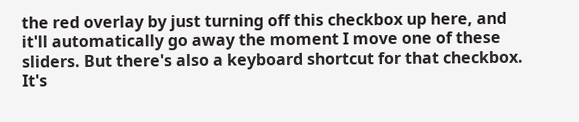the red overlay by just turning off this checkbox up here, and it'll automatically go away the moment I move one of these sliders. But there's also a keyboard shortcut for that checkbox. It's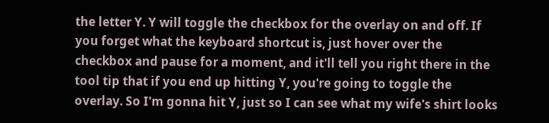the letter Y. Y will toggle the checkbox for the overlay on and off. If you forget what the keyboard shortcut is, just hover over the checkbox and pause for a moment, and it'll tell you right there in the tool tip that if you end up hitting Y, you're going to toggle the overlay. So I'm gonna hit Y, just so I can see what my wife's shirt looks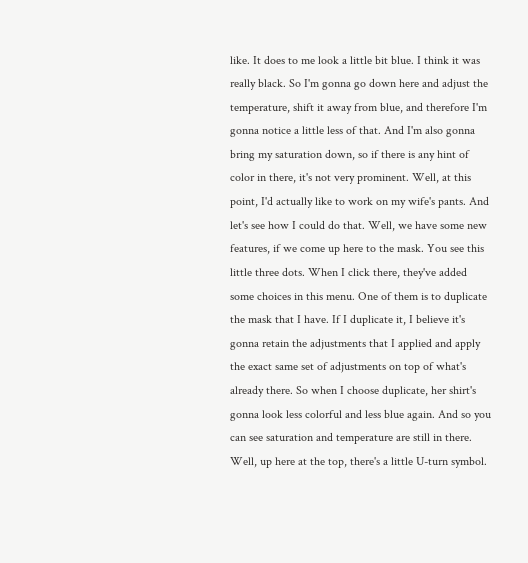like. It does to me look a little bit blue. I think it was really black. So I'm gonna go down here and adjust the temperature, shift it away from blue, and therefore I'm gonna notice a little less of that. And I'm also gonna bring my saturation down, so if there is any hint of color in there, it's not very prominent. Well, at this point, I'd actually like to work on my wife's pants. And let's see how I could do that. Well, we have some new features, if we come up here to the mask. You see this little three dots. When I click there, they've added some choices in this menu. One of them is to duplicate the mask that I have. If I duplicate it, I believe it's gonna retain the adjustments that I applied and apply the exact same set of adjustments on top of what's already there. So when I choose duplicate, her shirt's gonna look less colorful and less blue again. And so you can see saturation and temperature are still in there. Well, up here at the top, there's a little U-turn symbol.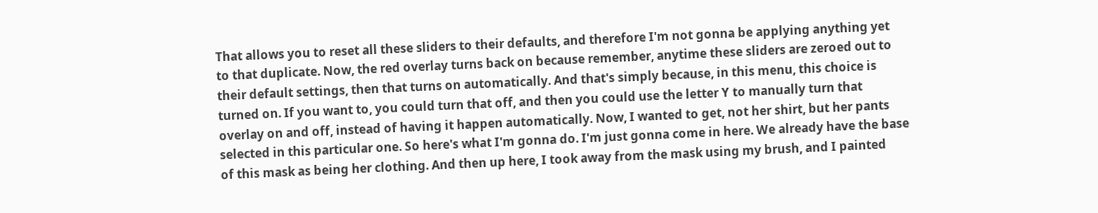That allows you to reset all these sliders to their defaults, and therefore I'm not gonna be applying anything yet to that duplicate. Now, the red overlay turns back on because remember, anytime these sliders are zeroed out to their default settings, then that turns on automatically. And that's simply because, in this menu, this choice is turned on. If you want to, you could turn that off, and then you could use the letter Y to manually turn that overlay on and off, instead of having it happen automatically. Now, I wanted to get, not her shirt, but her pants selected in this particular one. So here's what I'm gonna do. I'm just gonna come in here. We already have the base of this mask as being her clothing. And then up here, I took away from the mask using my brush, and I painted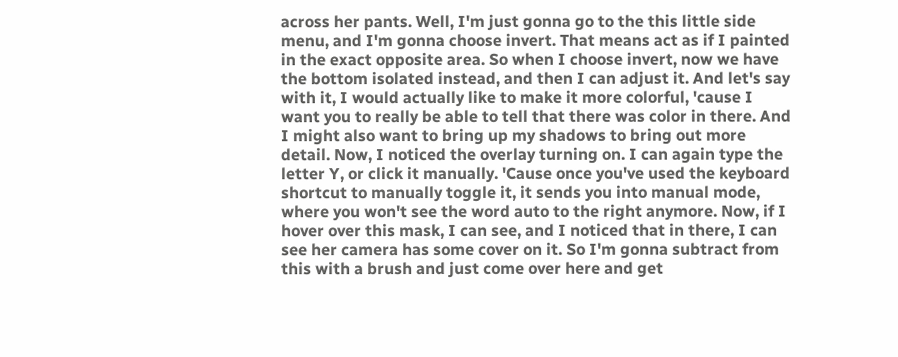across her pants. Well, I'm just gonna go to the this little side menu, and I'm gonna choose invert. That means act as if I painted in the exact opposite area. So when I choose invert, now we have the bottom isolated instead, and then I can adjust it. And let's say with it, I would actually like to make it more colorful, 'cause I want you to really be able to tell that there was color in there. And I might also want to bring up my shadows to bring out more detail. Now, I noticed the overlay turning on. I can again type the letter Y, or click it manually. 'Cause once you've used the keyboard shortcut to manually toggle it, it sends you into manual mode, where you won't see the word auto to the right anymore. Now, if I hover over this mask, I can see, and I noticed that in there, I can see her camera has some cover on it. So I'm gonna subtract from this with a brush and just come over here and get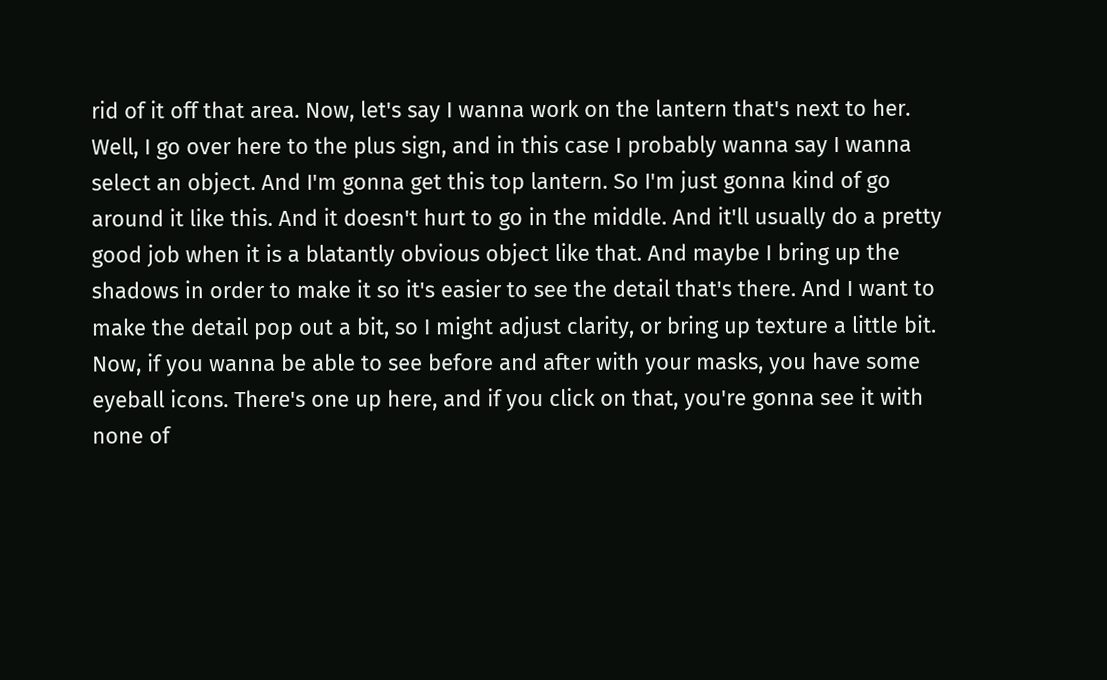rid of it off that area. Now, let's say I wanna work on the lantern that's next to her. Well, I go over here to the plus sign, and in this case I probably wanna say I wanna select an object. And I'm gonna get this top lantern. So I'm just gonna kind of go around it like this. And it doesn't hurt to go in the middle. And it'll usually do a pretty good job when it is a blatantly obvious object like that. And maybe I bring up the shadows in order to make it so it's easier to see the detail that's there. And I want to make the detail pop out a bit, so I might adjust clarity, or bring up texture a little bit. Now, if you wanna be able to see before and after with your masks, you have some eyeball icons. There's one up here, and if you click on that, you're gonna see it with none of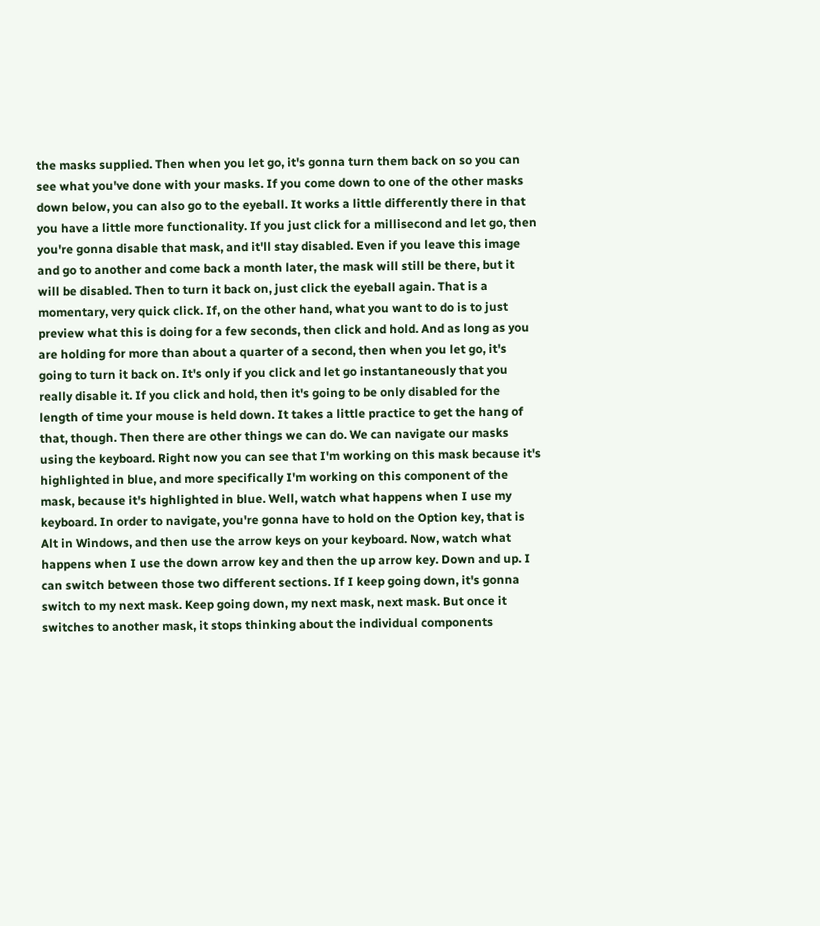the masks supplied. Then when you let go, it's gonna turn them back on so you can see what you've done with your masks. If you come down to one of the other masks down below, you can also go to the eyeball. It works a little differently there in that you have a little more functionality. If you just click for a millisecond and let go, then you're gonna disable that mask, and it'll stay disabled. Even if you leave this image and go to another and come back a month later, the mask will still be there, but it will be disabled. Then to turn it back on, just click the eyeball again. That is a momentary, very quick click. If, on the other hand, what you want to do is to just preview what this is doing for a few seconds, then click and hold. And as long as you are holding for more than about a quarter of a second, then when you let go, it's going to turn it back on. It's only if you click and let go instantaneously that you really disable it. If you click and hold, then it's going to be only disabled for the length of time your mouse is held down. It takes a little practice to get the hang of that, though. Then there are other things we can do. We can navigate our masks using the keyboard. Right now you can see that I'm working on this mask because it's highlighted in blue, and more specifically I'm working on this component of the mask, because it's highlighted in blue. Well, watch what happens when I use my keyboard. In order to navigate, you're gonna have to hold on the Option key, that is Alt in Windows, and then use the arrow keys on your keyboard. Now, watch what happens when I use the down arrow key and then the up arrow key. Down and up. I can switch between those two different sections. If I keep going down, it's gonna switch to my next mask. Keep going down, my next mask, next mask. But once it switches to another mask, it stops thinking about the individual components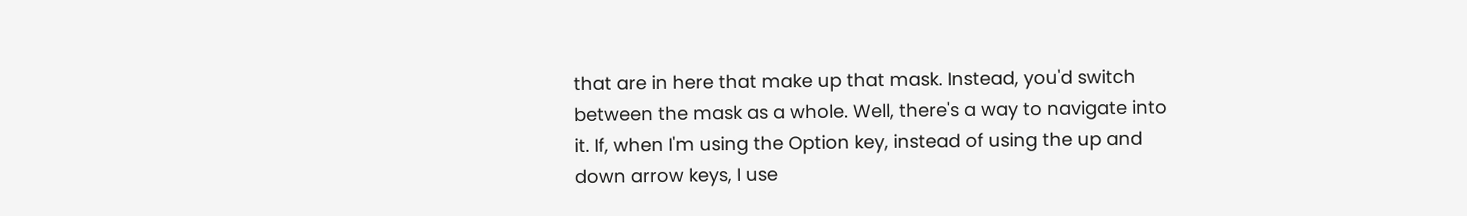that are in here that make up that mask. Instead, you'd switch between the mask as a whole. Well, there's a way to navigate into it. If, when I'm using the Option key, instead of using the up and down arrow keys, I use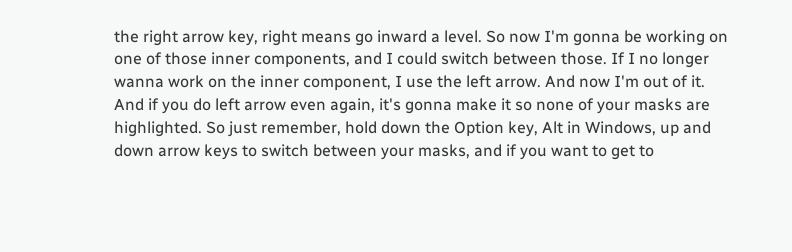the right arrow key, right means go inward a level. So now I'm gonna be working on one of those inner components, and I could switch between those. If I no longer wanna work on the inner component, I use the left arrow. And now I'm out of it. And if you do left arrow even again, it's gonna make it so none of your masks are highlighted. So just remember, hold down the Option key, Alt in Windows, up and down arrow keys to switch between your masks, and if you want to get to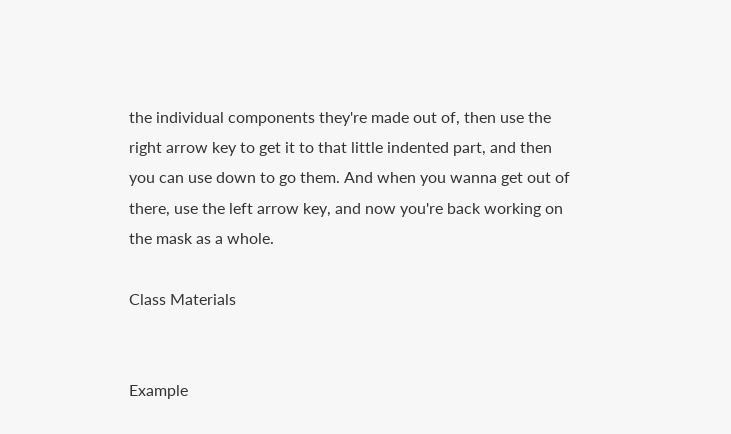the individual components they're made out of, then use the right arrow key to get it to that little indented part, and then you can use down to go them. And when you wanna get out of there, use the left arrow key, and now you're back working on the mask as a whole.

Class Materials


Example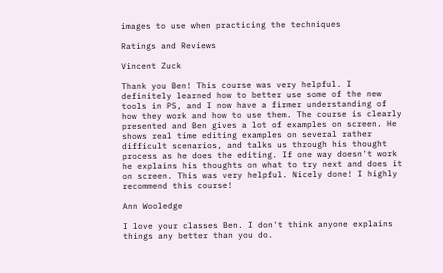images to use when practicing the techniques

Ratings and Reviews

Vincent Zuck

Thank you Ben! This course was very helpful. I definitely learned how to better use some of the new tools in PS, and I now have a firmer understanding of how they work and how to use them. The course is clearly presented and Ben gives a lot of examples on screen. He shows real time editing examples on several rather difficult scenarios, and talks us through his thought process as he does the editing. If one way doesn't work he explains his thoughts on what to try next and does it on screen. This was very helpful. Nicely done! I highly recommend this course!

Ann Wooledge

I love your classes Ben. I don't think anyone explains things any better than you do.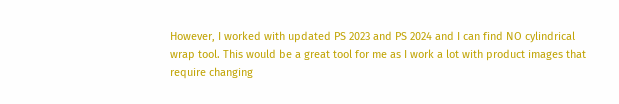However, I worked with updated PS 2023 and PS 2024 and I can find NO cylindrical wrap tool. This would be a great tool for me as I work a lot with product images that require changing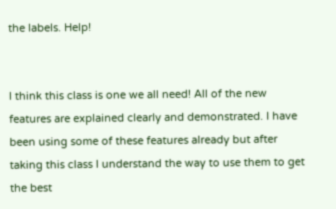the labels. Help!


I think this class is one we all need! All of the new features are explained clearly and demonstrated. I have been using some of these features already but after taking this class I understand the way to use them to get the best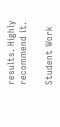results. Highly recommend it.

Student Work